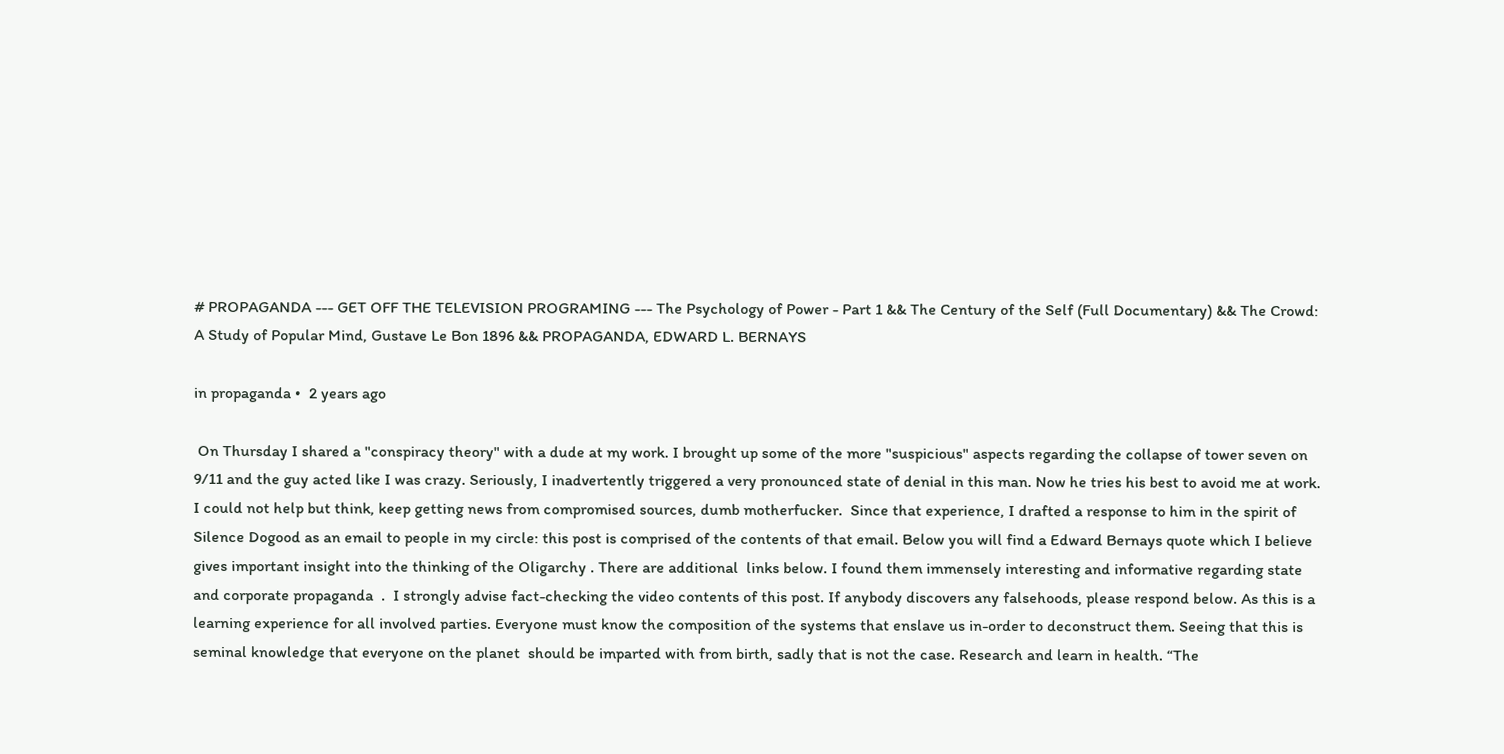# PROPAGANDA --- GET OFF THE TELEVISION PROGRAMING --- The Psychology of Power - Part 1 && The Century of the Self (Full Documentary) && The Crowd: A Study of Popular Mind, Gustave Le Bon 1896 && PROPAGANDA, EDWARD L. BERNAYS

in propaganda •  2 years ago

 On Thursday I shared a "conspiracy theory" with a dude at my work. I brought up some of the more "suspicious" aspects regarding the collapse of tower seven on 9/11 and the guy acted like I was crazy. Seriously, I inadvertently triggered a very pronounced state of denial in this man. Now he tries his best to avoid me at work. I could not help but think, keep getting news from compromised sources, dumb motherfucker.  Since that experience, I drafted a response to him in the spirit of Silence Dogood as an email to people in my circle: this post is comprised of the contents of that email. Below you will find a Edward Bernays quote which I believe gives important insight into the thinking of the Oligarchy . There are additional  links below. I found them immensely interesting and informative regarding state and corporate propaganda  .  I strongly advise fact-checking the video contents of this post. If anybody discovers any falsehoods, please respond below. As this is a learning experience for all involved parties. Everyone must know the composition of the systems that enslave us in-order to deconstruct them. Seeing that this is seminal knowledge that everyone on the planet  should be imparted with from birth, sadly that is not the case. Research and learn in health. “The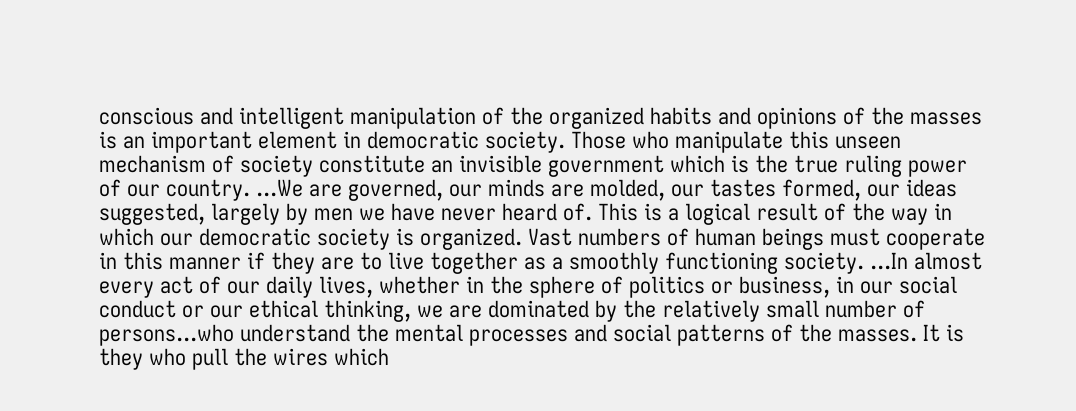conscious and intelligent manipulation of the organized habits and opinions of the masses is an important element in democratic society. Those who manipulate this unseen mechanism of society constitute an invisible government which is the true ruling power of our country. ...We are governed, our minds are molded, our tastes formed, our ideas suggested, largely by men we have never heard of. This is a logical result of the way in which our democratic society is organized. Vast numbers of human beings must cooperate in this manner if they are to live together as a smoothly functioning society. ...In almost every act of our daily lives, whether in the sphere of politics or business, in our social conduct or our ethical thinking, we are dominated by the relatively small number of persons...who understand the mental processes and social patterns of the masses. It is they who pull the wires which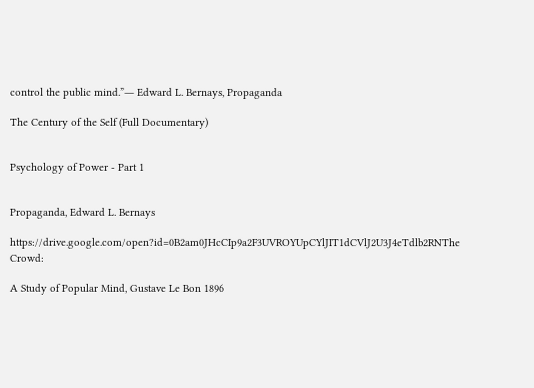control the public mind.”― Edward L. Bernays, Propaganda

The Century of the Self (Full Documentary)


Psychology of Power - Part 1


Propaganda, Edward L. Bernays

https://drive.google.com/open?id=0B2am0JHcCIp9a2F3UVROYUpCYlJIT1dCVlJ2U3J4eTdlb2RNThe Crowd:

A Study of Popular Mind, Gustave Le Bon 1896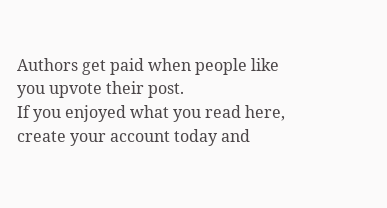Authors get paid when people like you upvote their post.
If you enjoyed what you read here, create your account today and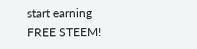start earning FREE STEEM!